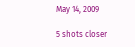May 14, 2009

5 shots closer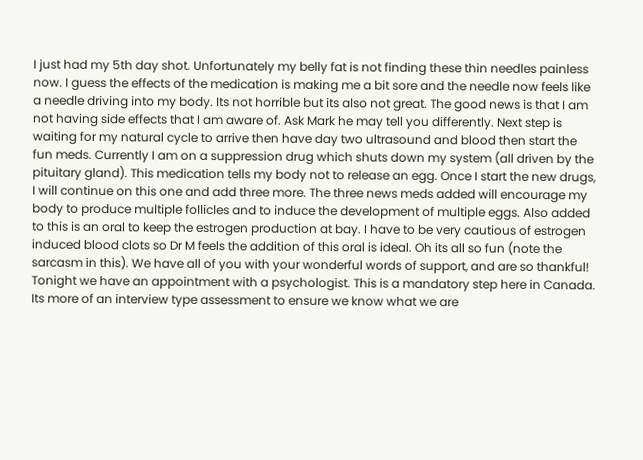I just had my 5th day shot. Unfortunately my belly fat is not finding these thin needles painless now. I guess the effects of the medication is making me a bit sore and the needle now feels like a needle driving into my body. Its not horrible but its also not great. The good news is that I am not having side effects that I am aware of. Ask Mark he may tell you differently. Next step is waiting for my natural cycle to arrive then have day two ultrasound and blood then start the fun meds. Currently I am on a suppression drug which shuts down my system (all driven by the pituitary gland). This medication tells my body not to release an egg. Once I start the new drugs, I will continue on this one and add three more. The three news meds added will encourage my body to produce multiple follicles and to induce the development of multiple eggs. Also added to this is an oral to keep the estrogen production at bay. I have to be very cautious of estrogen induced blood clots so Dr M feels the addition of this oral is ideal. Oh its all so fun (note the sarcasm in this). We have all of you with your wonderful words of support, and are so thankful! Tonight we have an appointment with a psychologist. This is a mandatory step here in Canada. Its more of an interview type assessment to ensure we know what we are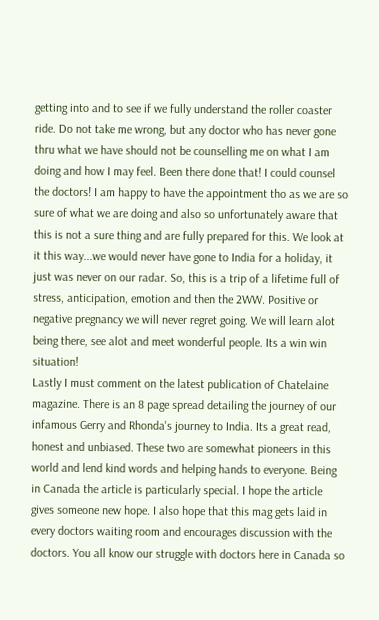getting into and to see if we fully understand the roller coaster ride. Do not take me wrong, but any doctor who has never gone thru what we have should not be counselling me on what I am doing and how I may feel. Been there done that! I could counsel the doctors! I am happy to have the appointment tho as we are so sure of what we are doing and also so unfortunately aware that this is not a sure thing and are fully prepared for this. We look at it this way...we would never have gone to India for a holiday, it just was never on our radar. So, this is a trip of a lifetime full of stress, anticipation, emotion and then the 2WW. Positive or negative pregnancy we will never regret going. We will learn alot being there, see alot and meet wonderful people. Its a win win situation!
Lastly I must comment on the latest publication of Chatelaine magazine. There is an 8 page spread detailing the journey of our infamous Gerry and Rhonda's journey to India. Its a great read, honest and unbiased. These two are somewhat pioneers in this world and lend kind words and helping hands to everyone. Being in Canada the article is particularly special. I hope the article gives someone new hope. I also hope that this mag gets laid in every doctors waiting room and encourages discussion with the doctors. You all know our struggle with doctors here in Canada so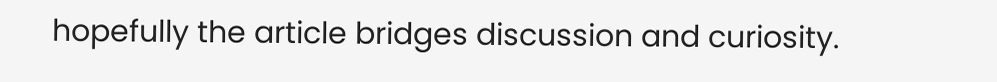hopefully the article bridges discussion and curiosity.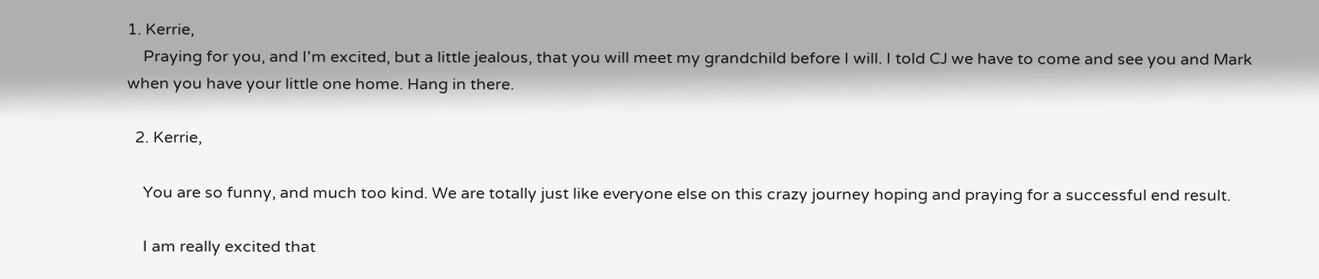1. Kerrie,
    Praying for you, and I'm excited, but a little jealous, that you will meet my grandchild before I will. I told CJ we have to come and see you and Mark when you have your little one home. Hang in there.

  2. Kerrie,

    You are so funny, and much too kind. We are totally just like everyone else on this crazy journey hoping and praying for a successful end result.

    I am really excited that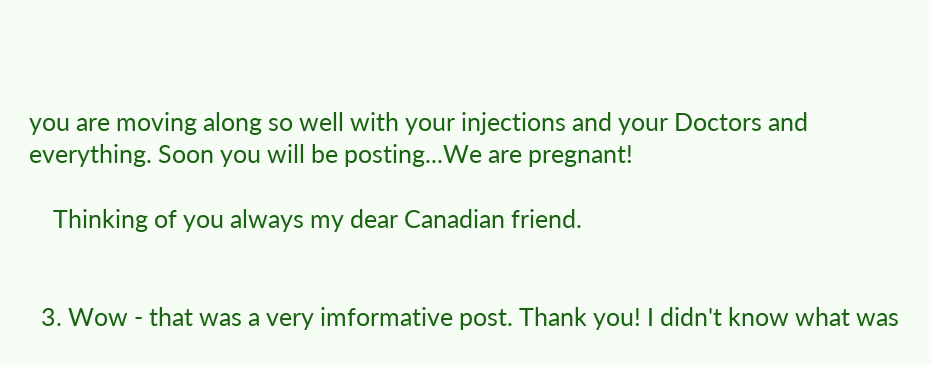you are moving along so well with your injections and your Doctors and everything. Soon you will be posting...We are pregnant!

    Thinking of you always my dear Canadian friend.


  3. Wow - that was a very imformative post. Thank you! I didn't know what was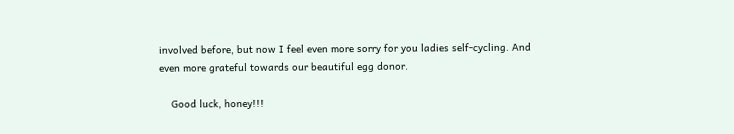involved before, but now I feel even more sorry for you ladies self-cycling. And even more grateful towards our beautiful egg donor.

    Good luck, honey!!!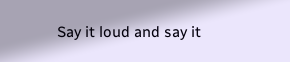Say it loud and say it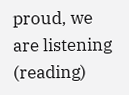proud, we are listening (reading)